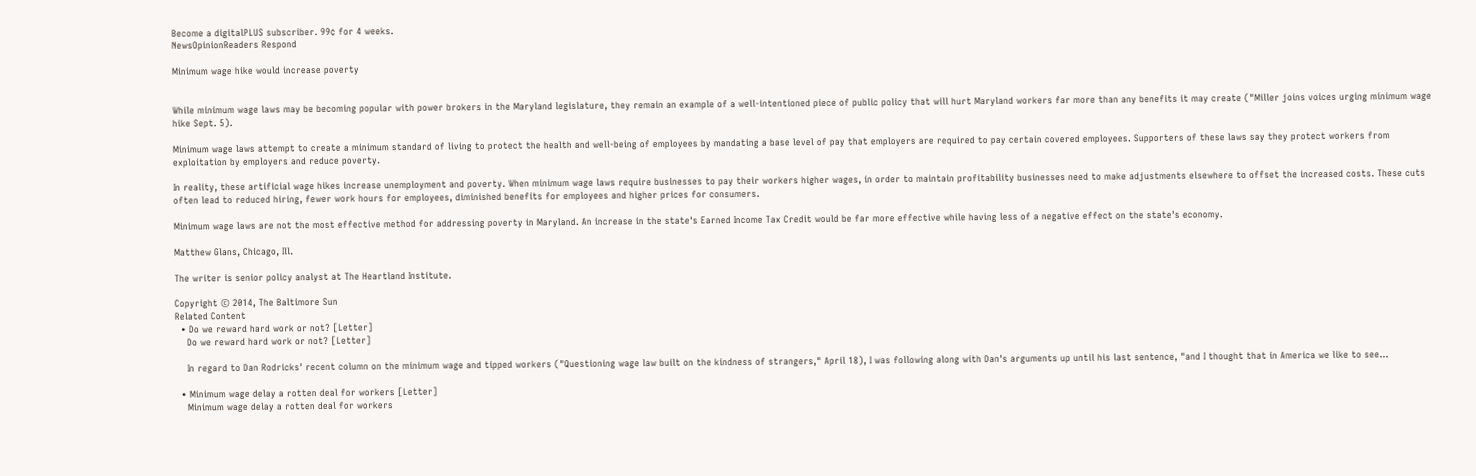Become a digitalPLUS subscriber. 99¢ for 4 weeks.
NewsOpinionReaders Respond

Minimum wage hike would increase poverty


While minimum wage laws may be becoming popular with power brokers in the Maryland legislature, they remain an example of a well-intentioned piece of public policy that will hurt Maryland workers far more than any benefits it may create ("Miller joins voices urging minimum wage hike Sept. 5).

Minimum wage laws attempt to create a minimum standard of living to protect the health and well-being of employees by mandating a base level of pay that employers are required to pay certain covered employees. Supporters of these laws say they protect workers from exploitation by employers and reduce poverty.

In reality, these artificial wage hikes increase unemployment and poverty. When minimum wage laws require businesses to pay their workers higher wages, in order to maintain profitability businesses need to make adjustments elsewhere to offset the increased costs. These cuts often lead to reduced hiring, fewer work hours for employees, diminished benefits for employees and higher prices for consumers.

Minimum wage laws are not the most effective method for addressing poverty in Maryland. An increase in the state's Earned Income Tax Credit would be far more effective while having less of a negative effect on the state's economy.

Matthew Glans, Chicago, Ill.

The writer is senior policy analyst at The Heartland Institute.

Copyright © 2014, The Baltimore Sun
Related Content
  • Do we reward hard work or not? [Letter]
    Do we reward hard work or not? [Letter]

    In regard to Dan Rodricks' recent column on the minimum wage and tipped workers ("Questioning wage law built on the kindness of strangers," April 18), I was following along with Dan's arguments up until his last sentence, "and I thought that in America we like to see...

  • Minimum wage delay a rotten deal for workers [Letter]
    Minimum wage delay a rotten deal for workers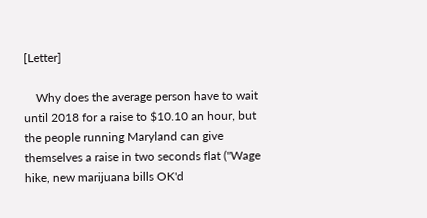[Letter]

    Why does the average person have to wait until 2018 for a raise to $10.10 an hour, but the people running Maryland can give themselves a raise in two seconds flat ("Wage hike, new marijuana bills OK'd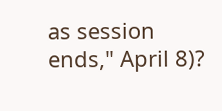as session ends," April 8)?